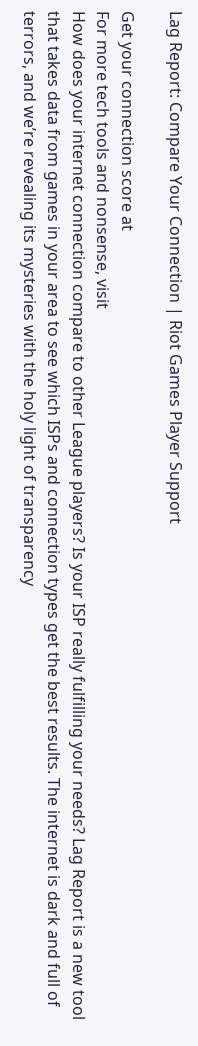Lag Report: Compare Your Connection | Riot Games Player Support

Get your connection score at
For more tech tools and nonsense, visit
How does your internet connection compare to other League players? Is your ISP really fulfilling your needs? Lag Report is a new tool that takes data from games in your area to see which ISPs and connection types get the best results. The internet is dark and full of terrors, and we’re revealing its mysteries with the holy light of transparency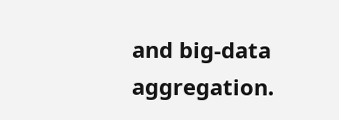and big-data aggregation.